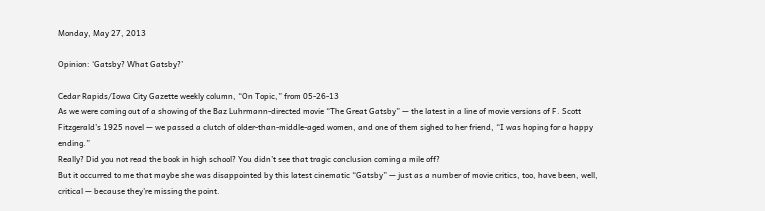Monday, May 27, 2013

Opinion: ‘Gatsby? What Gatsby?’

Cedar Rapids/Iowa City Gazette weekly column, “On Topic,” from 05-26-13
As we were coming out of a showing of the Baz Luhrmann-directed movie “The Great Gatsby” — the latest in a line of movie versions of F. Scott Fitzgerald’s 1925 novel — we passed a clutch of older-than-middle-aged women, and one of them sighed to her friend, “I was hoping for a happy ending.”
Really? Did you not read the book in high school? You didn’t see that tragic conclusion coming a mile off?
But it occurred to me that maybe she was disappointed by this latest cinematic “Gatsby” — just as a number of movie critics, too, have been, well, critical — because they’re missing the point.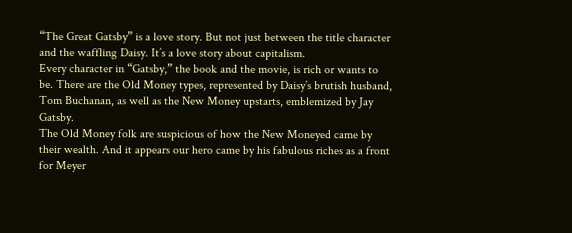“The Great Gatsby” is a love story. But not just between the title character and the waffling Daisy. It’s a love story about capitalism.
Every character in “Gatsby,” the book and the movie, is rich or wants to be. There are the Old Money types, represented by Daisy’s brutish husband, Tom Buchanan, as well as the New Money upstarts, emblemized by Jay Gatsby.
The Old Money folk are suspicious of how the New Moneyed came by their wealth. And it appears our hero came by his fabulous riches as a front for Meyer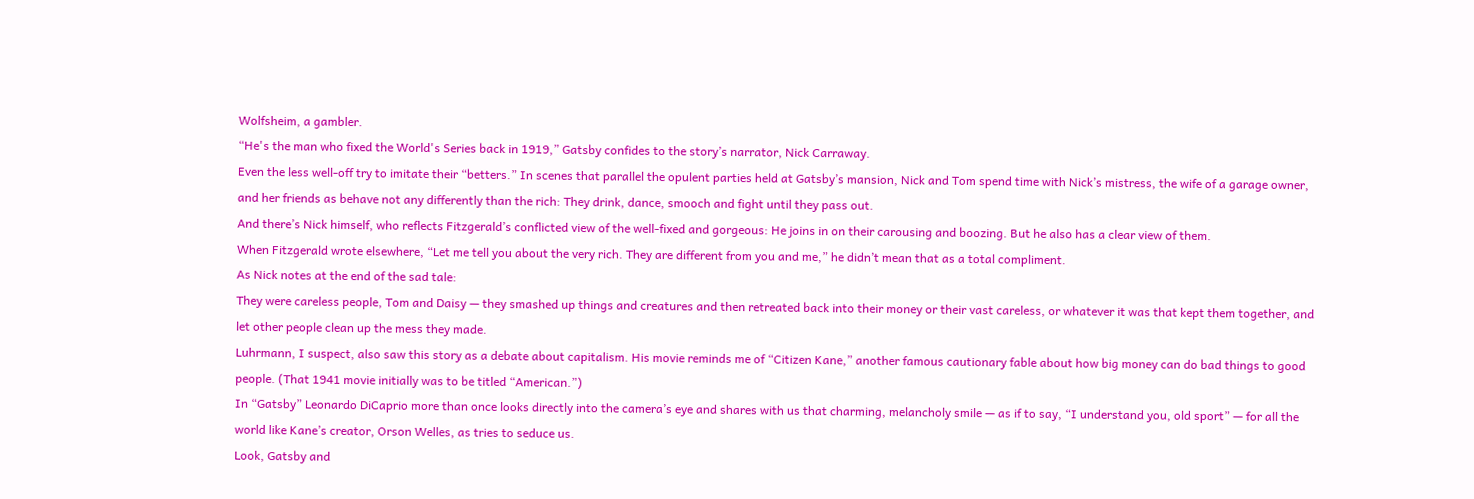Wolfsheim, a gambler.
“He's the man who fixed the World's Series back in 1919,” Gatsby confides to the story’s narrator, Nick Carraway.
Even the less well-off try to imitate their “betters.” In scenes that parallel the opulent parties held at Gatsby’s mansion, Nick and Tom spend time with Nick’s mistress, the wife of a garage owner, and her friends as behave not any differently than the rich: They drink, dance, smooch and fight until they pass out.
And there’s Nick himself, who reflects Fitzgerald’s conflicted view of the well-fixed and gorgeous: He joins in on their carousing and boozing. But he also has a clear view of them.
When Fitzgerald wrote elsewhere, “Let me tell you about the very rich. They are different from you and me,” he didn’t mean that as a total compliment.
As Nick notes at the end of the sad tale:
They were careless people, Tom and Daisy — they smashed up things and creatures and then retreated back into their money or their vast careless, or whatever it was that kept them together, and let other people clean up the mess they made.
Luhrmann, I suspect, also saw this story as a debate about capitalism. His movie reminds me of “Citizen Kane,” another famous cautionary fable about how big money can do bad things to good people. (That 1941 movie initially was to be titled “American.”)
In “Gatsby” Leonardo DiCaprio more than once looks directly into the camera’s eye and shares with us that charming, melancholy smile — as if to say, “I understand you, old sport” — for all the world like Kane’s creator, Orson Welles, as tries to seduce us.
Look, Gatsby and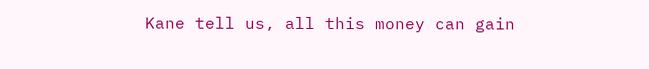Kane tell us, all this money can gain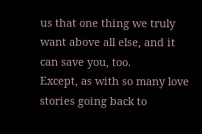us that one thing we truly want above all else, and it can save you, too.
Except, as with so many love stories going back to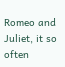Romeo and Juliet, it so often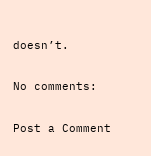doesn’t.

No comments:

Post a Comment